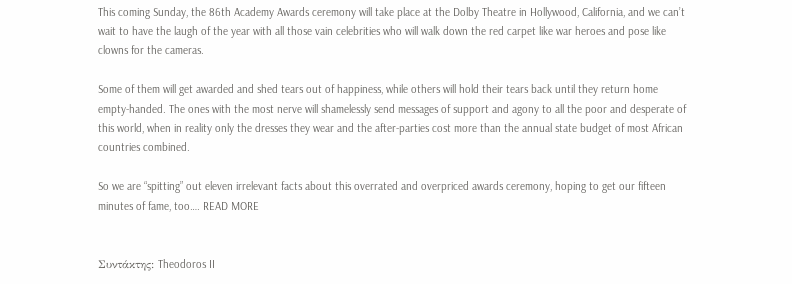This coming Sunday, the 86th Academy Awards ceremony will take place at the Dolby Theatre in Hollywood, California, and we can’t wait to have the laugh of the year with all those vain celebrities who will walk down the red carpet like war heroes and pose like clowns for the cameras.

Some of them will get awarded and shed tears out of happiness, while others will hold their tears back until they return home empty-handed. The ones with the most nerve will shamelessly send messages of support and agony to all the poor and desperate of this world, when in reality only the dresses they wear and the after-parties cost more than the annual state budget of most African countries combined.

So we are “spitting” out eleven irrelevant facts about this overrated and overpriced awards ceremony, hoping to get our fifteen minutes of fame, too…. READ MORE


Συντάκτης: Theodoros II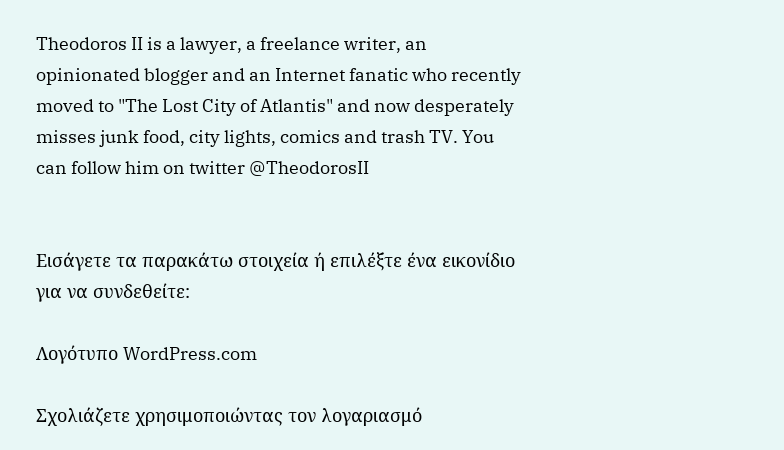Theodoros II is a lawyer, a freelance writer, an opinionated blogger and an Internet fanatic who recently moved to "The Lost City of Atlantis" and now desperately misses junk food, city lights, comics and trash TV. You can follow him on twitter @TheodorosII


Εισάγετε τα παρακάτω στοιχεία ή επιλέξτε ένα εικονίδιο για να συνδεθείτε:

Λογότυπο WordPress.com

Σχολιάζετε χρησιμοποιώντας τον λογαριασμό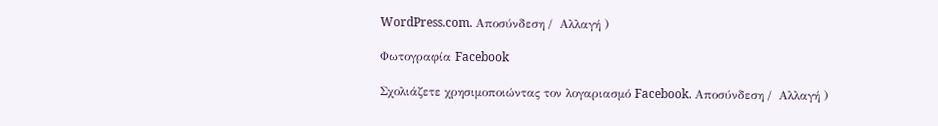WordPress.com. Αποσύνδεση /  Αλλαγή )

Φωτογραφία Facebook

Σχολιάζετε χρησιμοποιώντας τον λογαριασμό Facebook. Αποσύνδεση /  Αλλαγή )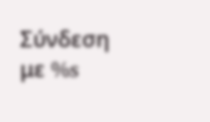Σύνδεση με %s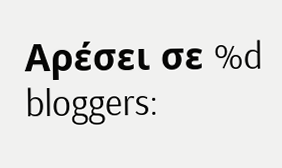Αρέσει σε %d bloggers: